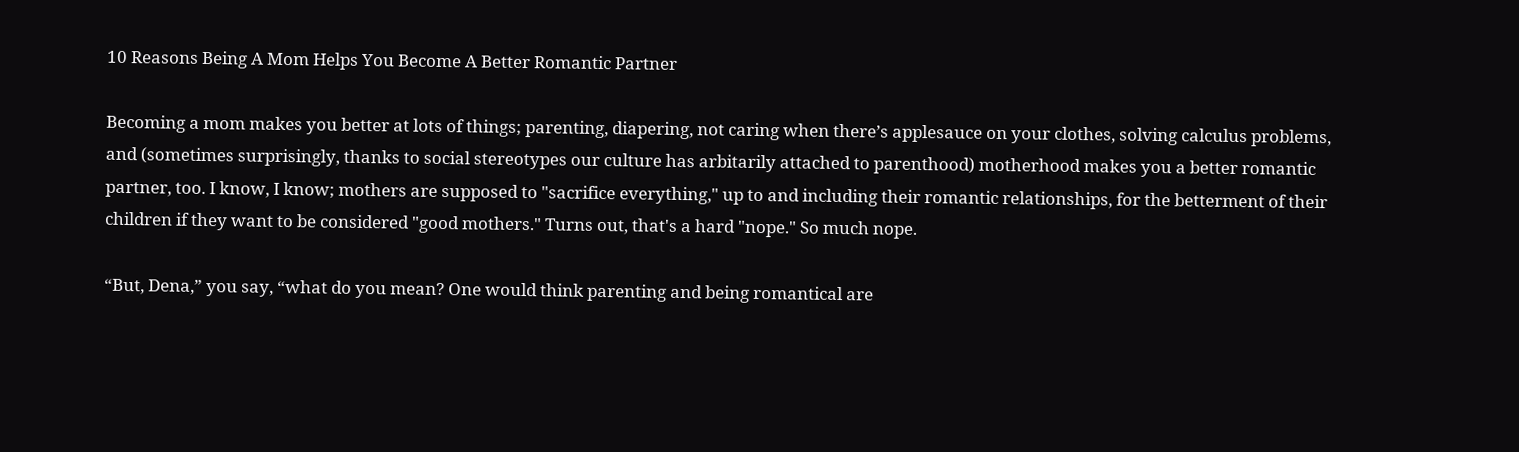10 Reasons Being A Mom Helps You Become A Better Romantic Partner

Becoming a mom makes you better at lots of things; parenting, diapering, not caring when there’s applesauce on your clothes, solving calculus problems, and (sometimes surprisingly, thanks to social stereotypes our culture has arbitarily attached to parenthood) motherhood makes you a better romantic partner, too. I know, I know; mothers are supposed to "sacrifice everything," up to and including their romantic relationships, for the betterment of their children if they want to be considered "good mothers." Turns out, that's a hard "nope." So much nope.

“But, Dena,” you say, “what do you mean? One would think parenting and being romantical are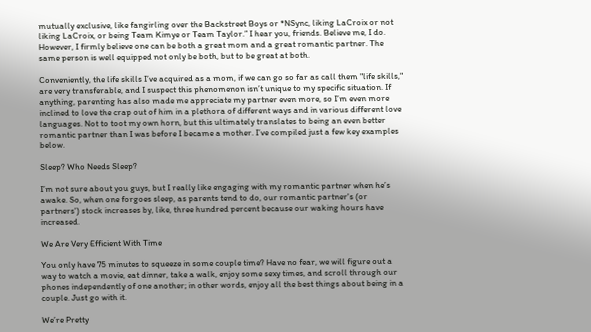mutually exclusive, like fangirling over the Backstreet Boys or *NSync, liking LaCroix or not liking LaCroix, or being Team Kimye or Team Taylor.” I hear you, friends. Believe me, I do. However, I firmly believe one can be both a great mom and a great romantic partner. The same person is well equipped not only be both, but to be great at both.

Conveniently, the life skills I’ve acquired as a mom, if we can go so far as call them "life skills," are very transferable, and I suspect this phenomenon isn’t unique to my specific situation. If anything, parenting has also made me appreciate my partner even more, so I’m even more inclined to love the crap out of him in a plethora of different ways and in various different love languages. Not to toot my own horn, but this ultimately translates to being an even better romantic partner than I was before I became a mother. I’ve compiled just a few key examples below.

Sleep? Who Needs Sleep?

I’m not sure about you guys, but I really like engaging with my romantic partner when he’s awake. So, when one forgoes sleep, as parents tend to do, our romantic partner's (or partners') stock increases by, like, three hundred percent because our waking hours have increased.

We Are Very Efficient With Time

You only have 75 minutes to squeeze in some couple time? Have no fear, we will figure out a way to watch a movie, eat dinner, take a walk, enjoy some sexy times, and scroll through our phones independently of one another; in other words, enjoy all the best things about being in a couple. Just go with it.

We’re Pretty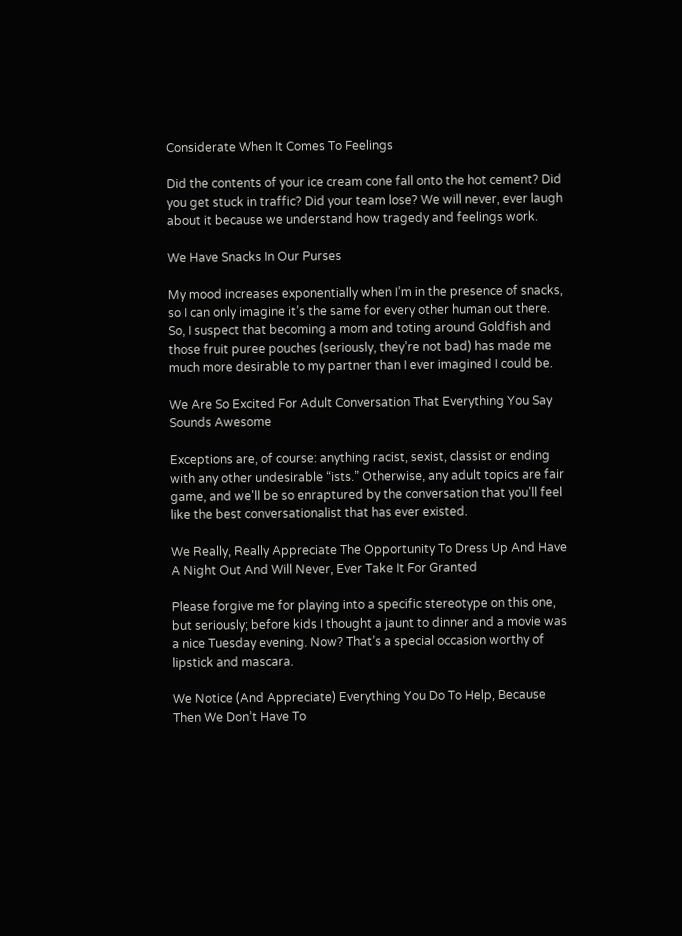Considerate When It Comes To Feelings

Did the contents of your ice cream cone fall onto the hot cement? Did you get stuck in traffic? Did your team lose? We will never, ever laugh about it because we understand how tragedy and feelings work.

We Have Snacks In Our Purses

My mood increases exponentially when I’m in the presence of snacks, so I can only imagine it’s the same for every other human out there. So, I suspect that becoming a mom and toting around Goldfish and those fruit puree pouches (seriously, they’re not bad) has made me much more desirable to my partner than I ever imagined I could be.

We Are So Excited For Adult Conversation That Everything You Say Sounds Awesome

Exceptions are, of course: anything racist, sexist, classist or ending with any other undesirable “ists.” Otherwise, any adult topics are fair game, and we'll be so enraptured by the conversation that you'll feel like the best conversationalist that has ever existed.

We Really, Really Appreciate The Opportunity To Dress Up And Have A Night Out And Will Never, Ever Take It For Granted

Please forgive me for playing into a specific stereotype on this one, but seriously; before kids I thought a jaunt to dinner and a movie was a nice Tuesday evening. Now? That’s a special occasion worthy of lipstick and mascara.

We Notice (And Appreciate) Everything You Do To Help, Because Then We Don’t Have To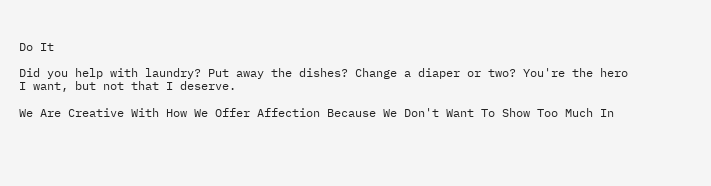Do It

Did you help with laundry? Put away the dishes? Change a diaper or two? You're the hero I want, but not that I deserve.

We Are Creative With How We Offer Affection Because We Don't Want To Show Too Much In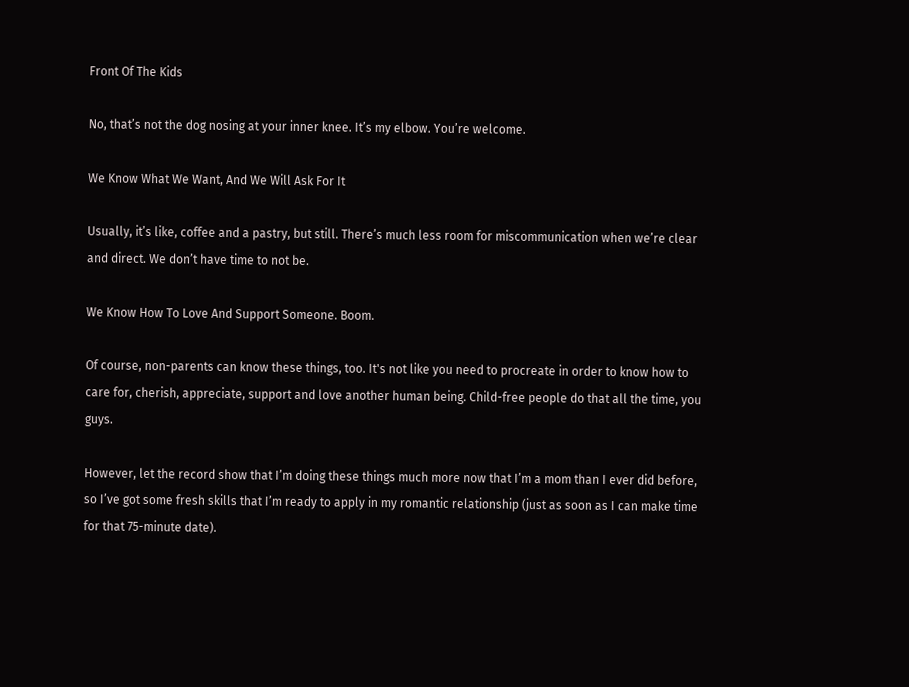Front Of The Kids

No, that’s not the dog nosing at your inner knee. It’s my elbow. You’re welcome.

We Know What We Want, And We Will Ask For It

Usually, it’s like, coffee and a pastry, but still. There’s much less room for miscommunication when we’re clear and direct. We don’t have time to not be.

We Know How To Love And Support Someone. Boom.

Of course, non-parents can know these things, too. It's not like you need to procreate in order to know how to care for, cherish, appreciate, support and love another human being. Child-free people do that all the time, you guys.

However, let the record show that I’m doing these things much more now that I’m a mom than I ever did before, so I’ve got some fresh skills that I’m ready to apply in my romantic relationship (just as soon as I can make time for that 75-minute date).